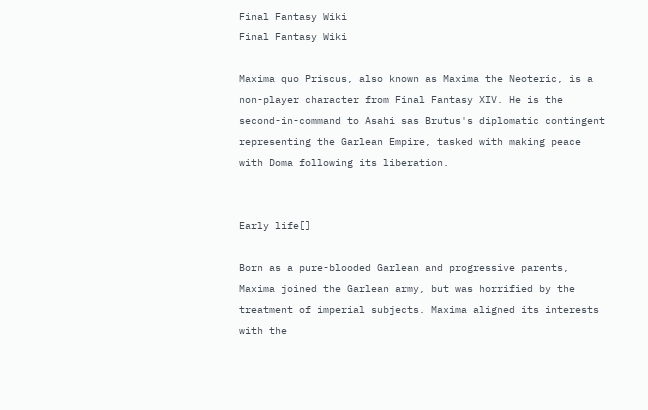Final Fantasy Wiki
Final Fantasy Wiki

Maxima quo Priscus, also known as Maxima the Neoteric, is a non-player character from Final Fantasy XIV. He is the second-in-command to Asahi sas Brutus's diplomatic contingent representing the Garlean Empire, tasked with making peace with Doma following its liberation.


Early life[]

Born as a pure-blooded Garlean and progressive parents, Maxima joined the Garlean army, but was horrified by the treatment of imperial subjects. Maxima aligned its interests with the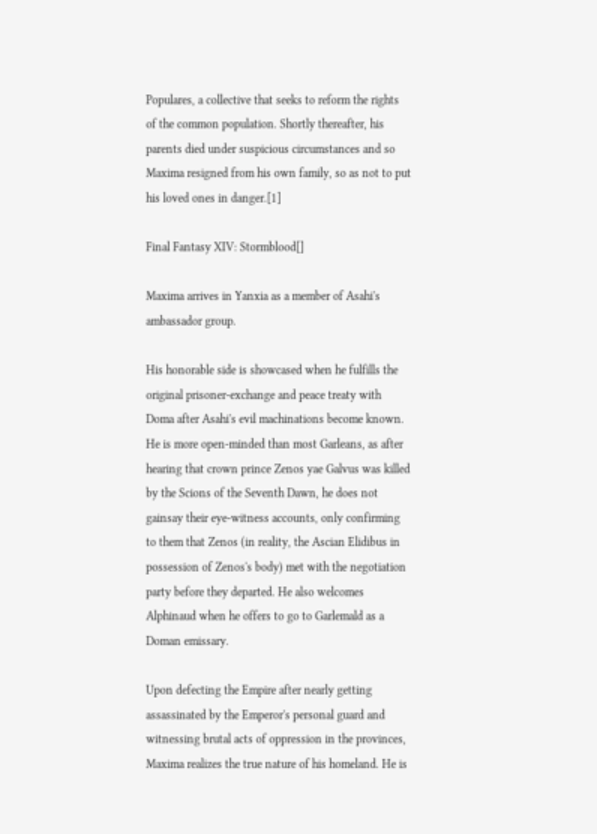Populares, a collective that seeks to reform the rights of the common population. Shortly thereafter, his parents died under suspicious circumstances and so Maxima resigned from his own family, so as not to put his loved ones in danger.[1]

Final Fantasy XIV: Stormblood[]

Maxima arrives in Yanxia as a member of Asahi's ambassador group.

His honorable side is showcased when he fulfills the original prisoner-exchange and peace treaty with Doma after Asahi's evil machinations become known. He is more open-minded than most Garleans, as after hearing that crown prince Zenos yae Galvus was killed by the Scions of the Seventh Dawn, he does not gainsay their eye-witness accounts, only confirming to them that Zenos (in reality, the Ascian Elidibus in possession of Zenos's body) met with the negotiation party before they departed. He also welcomes Alphinaud when he offers to go to Garlemald as a Doman emissary.

Upon defecting the Empire after nearly getting assassinated by the Emperor's personal guard and witnessing brutal acts of oppression in the provinces, Maxima realizes the true nature of his homeland. He is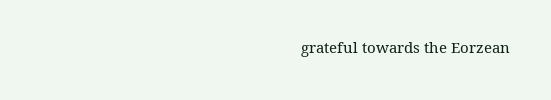grateful towards the Eorzean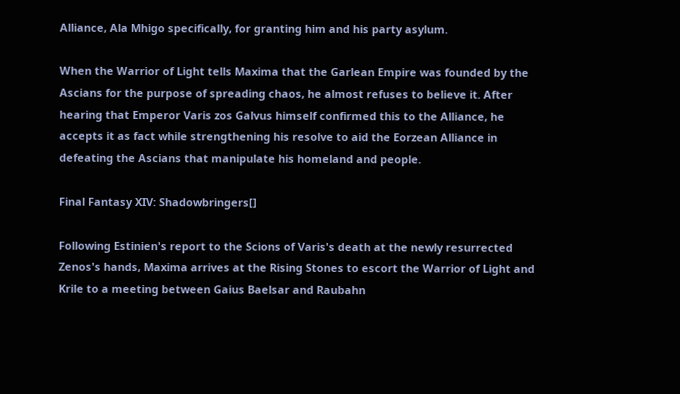Alliance, Ala Mhigo specifically, for granting him and his party asylum.

When the Warrior of Light tells Maxima that the Garlean Empire was founded by the Ascians for the purpose of spreading chaos, he almost refuses to believe it. After hearing that Emperor Varis zos Galvus himself confirmed this to the Alliance, he accepts it as fact while strengthening his resolve to aid the Eorzean Alliance in defeating the Ascians that manipulate his homeland and people.

Final Fantasy XIV: Shadowbringers[]

Following Estinien's report to the Scions of Varis's death at the newly resurrected Zenos's hands, Maxima arrives at the Rising Stones to escort the Warrior of Light and Krile to a meeting between Gaius Baelsar and Raubahn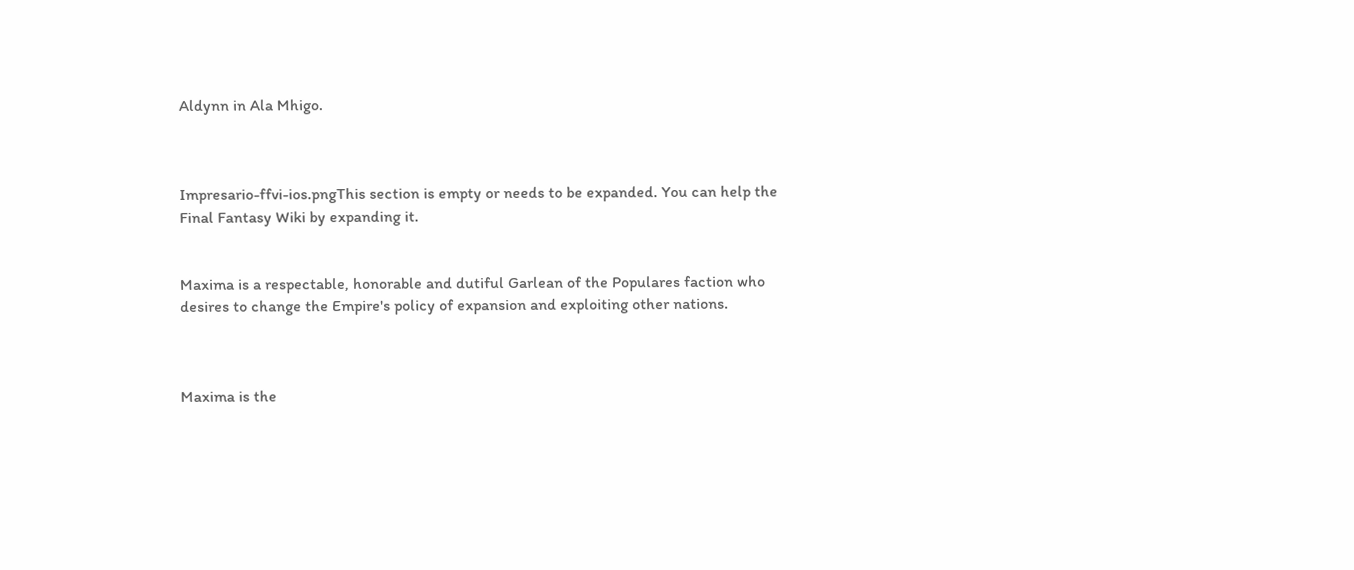Aldynn in Ala Mhigo.



Impresario-ffvi-ios.pngThis section is empty or needs to be expanded. You can help the Final Fantasy Wiki by expanding it.


Maxima is a respectable, honorable and dutiful Garlean of the Populares faction who desires to change the Empire's policy of expansion and exploiting other nations.



Maxima is the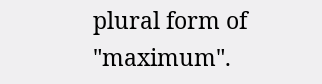plural form of "maximum".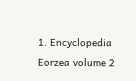1. Encyclopedia Eorzea volume 2